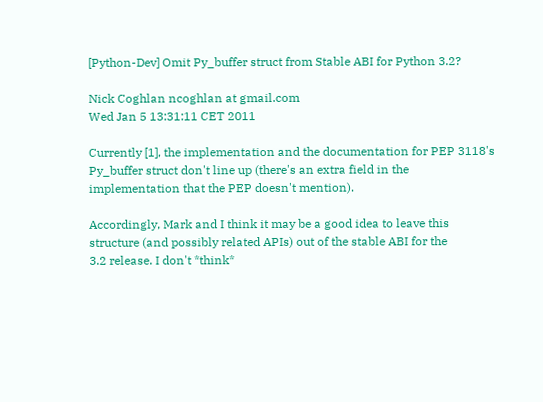[Python-Dev] Omit Py_buffer struct from Stable ABI for Python 3.2?

Nick Coghlan ncoghlan at gmail.com
Wed Jan 5 13:31:11 CET 2011

Currently [1], the implementation and the documentation for PEP 3118's
Py_buffer struct don't line up (there's an extra field in the
implementation that the PEP doesn't mention).

Accordingly, Mark and I think it may be a good idea to leave this
structure (and possibly related APIs) out of the stable ABI for the
3.2 release. I don't *think*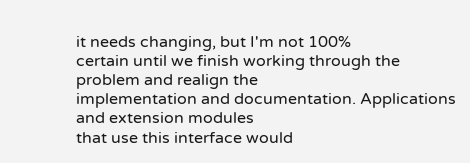it needs changing, but I'm not 100%
certain until we finish working through the problem and realign the
implementation and documentation. Applications and extension modules
that use this interface would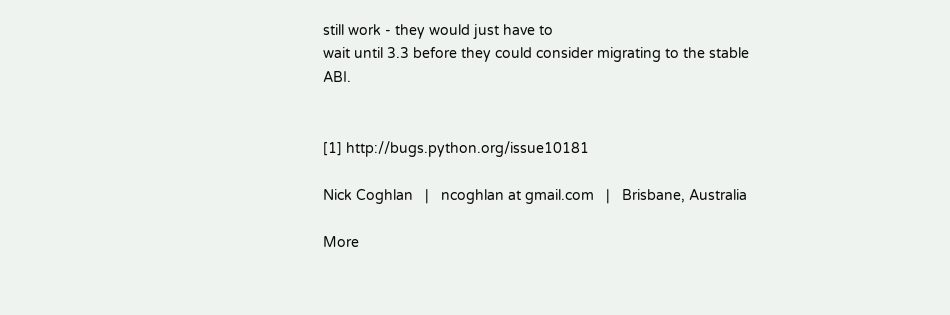still work - they would just have to
wait until 3.3 before they could consider migrating to the stable ABI.


[1] http://bugs.python.org/issue10181

Nick Coghlan   |   ncoghlan at gmail.com   |   Brisbane, Australia

More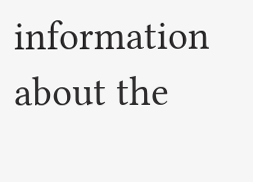information about the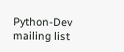Python-Dev mailing list